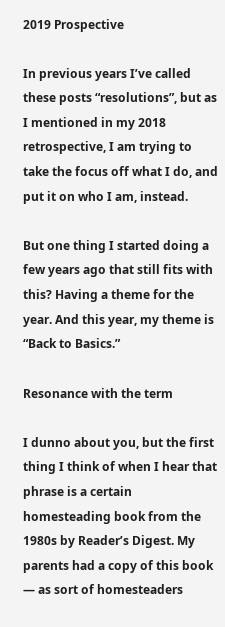2019 Prospective

In previous years I’ve called these posts “resolutions”, but as I mentioned in my 2018 retrospective, I am trying to take the focus off what I do, and put it on who I am, instead.

But one thing I started doing a few years ago that still fits with this? Having a theme for the year. And this year, my theme is “Back to Basics.”

Resonance with the term

I dunno about you, but the first thing I think of when I hear that phrase is a certain homesteading book from the 1980s by Reader’s Digest. My parents had a copy of this book — as sort of homesteaders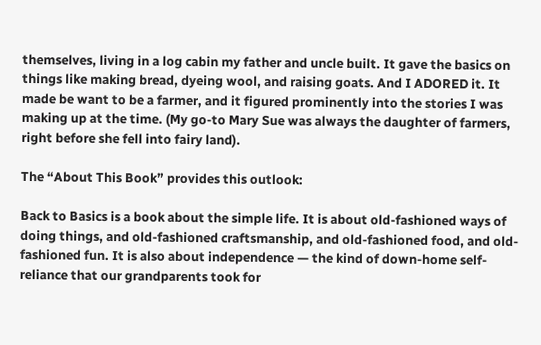themselves, living in a log cabin my father and uncle built. It gave the basics on things like making bread, dyeing wool, and raising goats. And I ADORED it. It made be want to be a farmer, and it figured prominently into the stories I was making up at the time. (My go-to Mary Sue was always the daughter of farmers, right before she fell into fairy land).

The “About This Book” provides this outlook:

Back to Basics is a book about the simple life. It is about old-fashioned ways of doing things, and old-fashioned craftsmanship, and old-fashioned food, and old-fashioned fun. It is also about independence — the kind of down-home self-reliance that our grandparents took for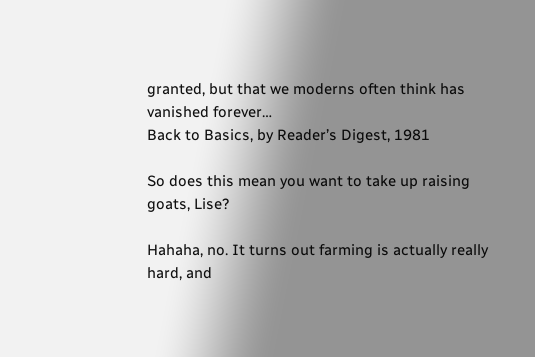granted, but that we moderns often think has vanished forever…
Back to Basics, by Reader’s Digest, 1981

So does this mean you want to take up raising goats, Lise?

Hahaha, no. It turns out farming is actually really hard, and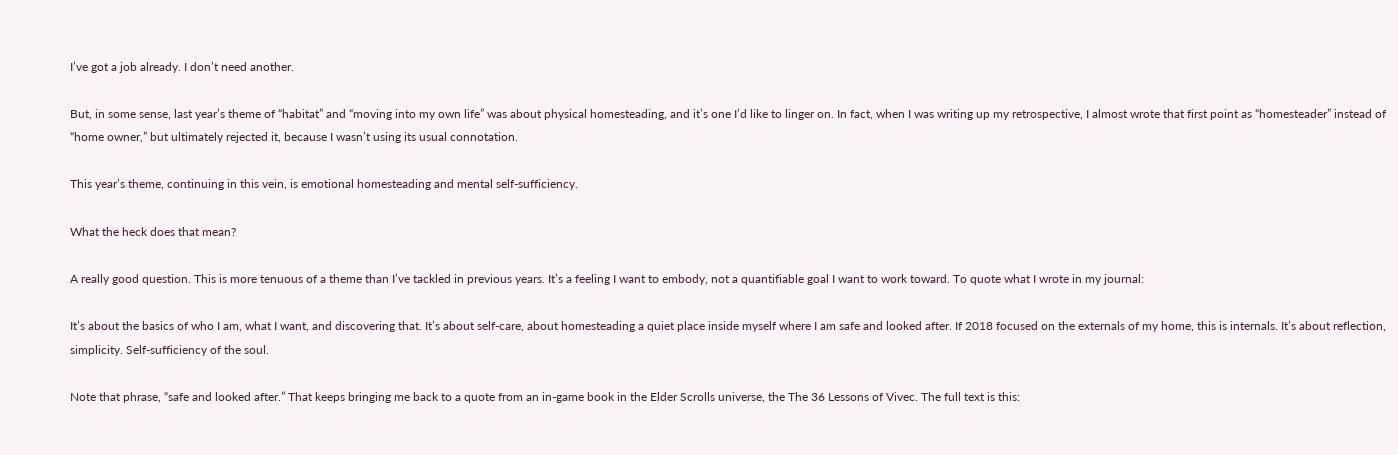I’ve got a job already. I don’t need another.

But, in some sense, last year’s theme of “habitat” and “moving into my own life” was about physical homesteading, and it’s one I’d like to linger on. In fact, when I was writing up my retrospective, I almost wrote that first point as “homesteader” instead of “home owner,” but ultimately rejected it, because I wasn’t using its usual connotation.

This year’s theme, continuing in this vein, is emotional homesteading and mental self-sufficiency.

What the heck does that mean?

A really good question. This is more tenuous of a theme than I’ve tackled in previous years. It’s a feeling I want to embody, not a quantifiable goal I want to work toward. To quote what I wrote in my journal:

It’s about the basics of who I am, what I want, and discovering that. It’s about self-care, about homesteading a quiet place inside myself where I am safe and looked after. If 2018 focused on the externals of my home, this is internals. It’s about reflection, simplicity. Self-sufficiency of the soul.

Note that phrase, “safe and looked after.” That keeps bringing me back to a quote from an in-game book in the Elder Scrolls universe, the The 36 Lessons of Vivec. The full text is this: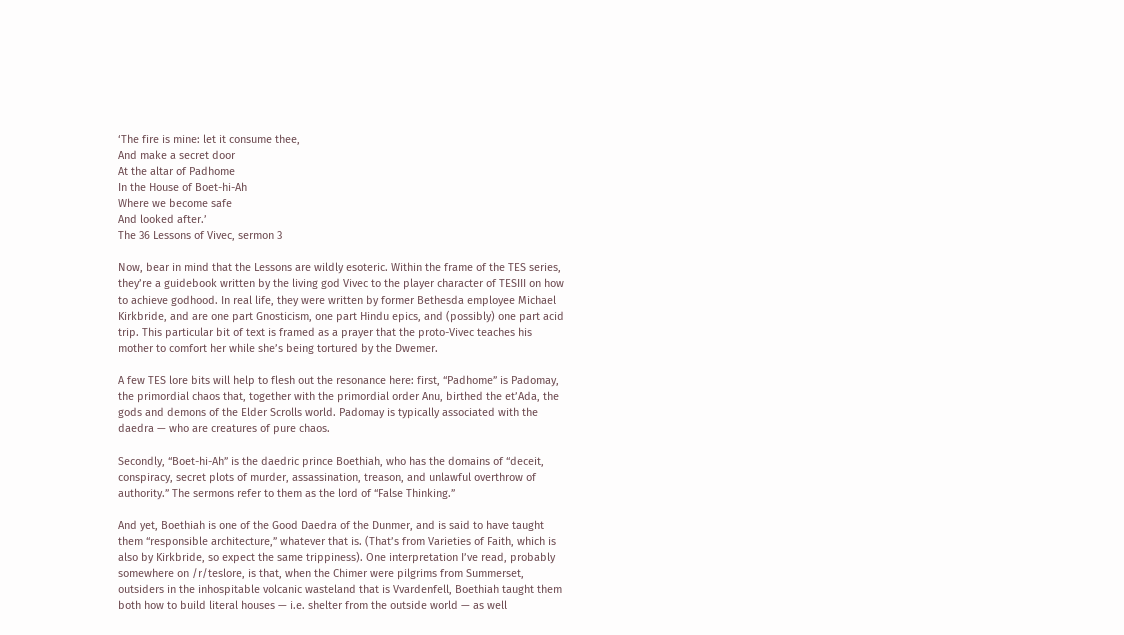‘The fire is mine: let it consume thee,
And make a secret door
At the altar of Padhome
In the House of Boet-hi-Ah
Where we become safe
And looked after.’
The 36 Lessons of Vivec, sermon 3

Now, bear in mind that the Lessons are wildly esoteric. Within the frame of the TES series, they’re a guidebook written by the living god Vivec to the player character of TESIII on how to achieve godhood. In real life, they were written by former Bethesda employee Michael Kirkbride, and are one part Gnosticism, one part Hindu epics, and (possibly) one part acid trip. This particular bit of text is framed as a prayer that the proto-Vivec teaches his mother to comfort her while she’s being tortured by the Dwemer.

A few TES lore bits will help to flesh out the resonance here: first, “Padhome” is Padomay, the primordial chaos that, together with the primordial order Anu, birthed the et’Ada, the gods and demons of the Elder Scrolls world. Padomay is typically associated with the daedra — who are creatures of pure chaos.

Secondly, “Boet-hi-Ah” is the daedric prince Boethiah, who has the domains of “deceit, conspiracy, secret plots of murder, assassination, treason, and unlawful overthrow of authority.” The sermons refer to them as the lord of “False Thinking.”

And yet, Boethiah is one of the Good Daedra of the Dunmer, and is said to have taught them “responsible architecture,” whatever that is. (That’s from Varieties of Faith, which is also by Kirkbride, so expect the same trippiness). One interpretation I’ve read, probably somewhere on /r/teslore, is that, when the Chimer were pilgrims from Summerset, outsiders in the inhospitable volcanic wasteland that is Vvardenfell, Boethiah taught them both how to build literal houses — i.e. shelter from the outside world — as well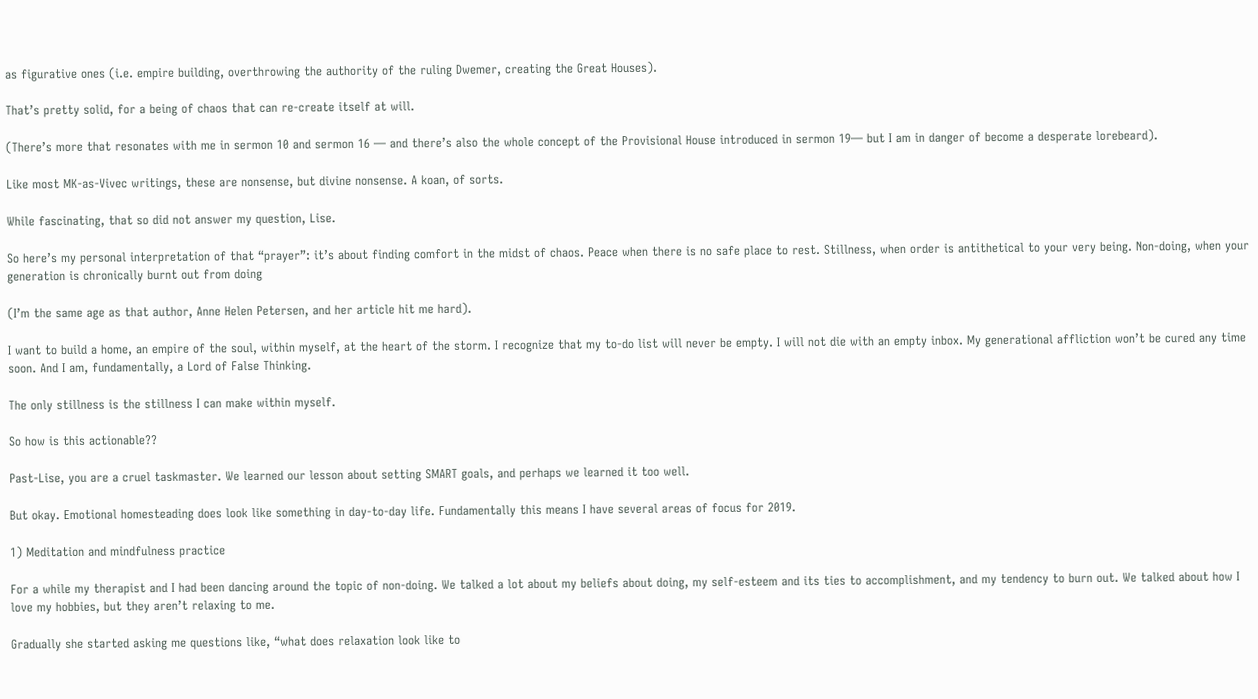as figurative ones (i.e. empire building, overthrowing the authority of the ruling Dwemer, creating the Great Houses).

That’s pretty solid, for a being of chaos that can re-create itself at will.

(There’s more that resonates with me in sermon 10 and sermon 16 — and there’s also the whole concept of the Provisional House introduced in sermon 19— but I am in danger of become a desperate lorebeard).

Like most MK-as-Vivec writings, these are nonsense, but divine nonsense. A koan, of sorts.

While fascinating, that so did not answer my question, Lise.

So here’s my personal interpretation of that “prayer”: it’s about finding comfort in the midst of chaos. Peace when there is no safe place to rest. Stillness, when order is antithetical to your very being. Non-doing, when your generation is chronically burnt out from doing

(I’m the same age as that author, Anne Helen Petersen, and her article hit me hard).

I want to build a home, an empire of the soul, within myself, at the heart of the storm. I recognize that my to-do list will never be empty. I will not die with an empty inbox. My generational affliction won’t be cured any time soon. And I am, fundamentally, a Lord of False Thinking.

The only stillness is the stillness I can make within myself.

So how is this actionable??

Past-Lise, you are a cruel taskmaster. We learned our lesson about setting SMART goals, and perhaps we learned it too well.

But okay. Emotional homesteading does look like something in day-to-day life. Fundamentally this means I have several areas of focus for 2019.

1) Meditation and mindfulness practice

For a while my therapist and I had been dancing around the topic of non-doing. We talked a lot about my beliefs about doing, my self-esteem and its ties to accomplishment, and my tendency to burn out. We talked about how I love my hobbies, but they aren’t relaxing to me.

Gradually she started asking me questions like, “what does relaxation look like to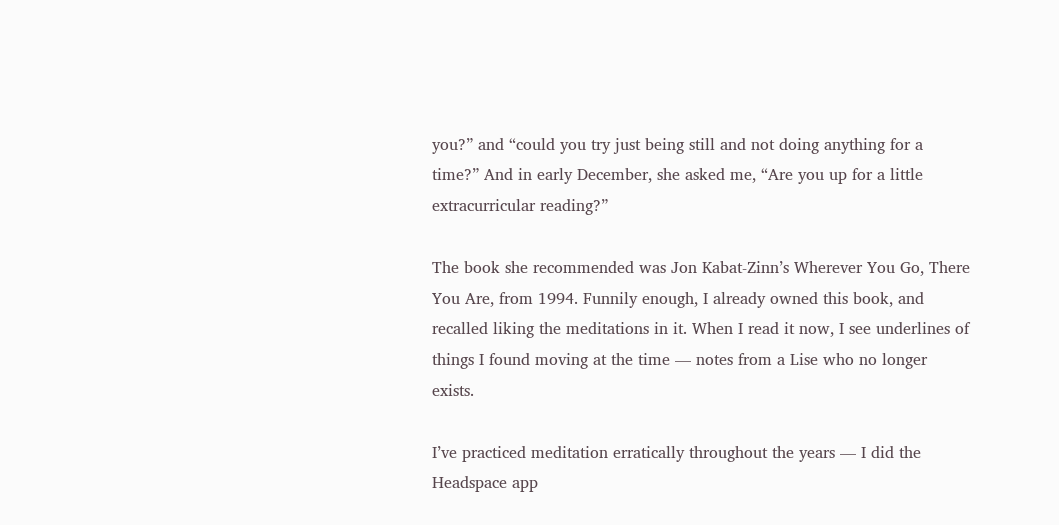you?” and “could you try just being still and not doing anything for a time?” And in early December, she asked me, “Are you up for a little extracurricular reading?”

The book she recommended was Jon Kabat-Zinn’s Wherever You Go, There You Are, from 1994. Funnily enough, I already owned this book, and recalled liking the meditations in it. When I read it now, I see underlines of things I found moving at the time — notes from a Lise who no longer exists.

I’ve practiced meditation erratically throughout the years — I did the Headspace app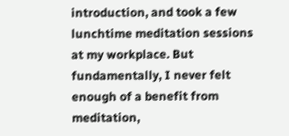introduction, and took a few lunchtime meditation sessions at my workplace. But fundamentally, I never felt enough of a benefit from meditation,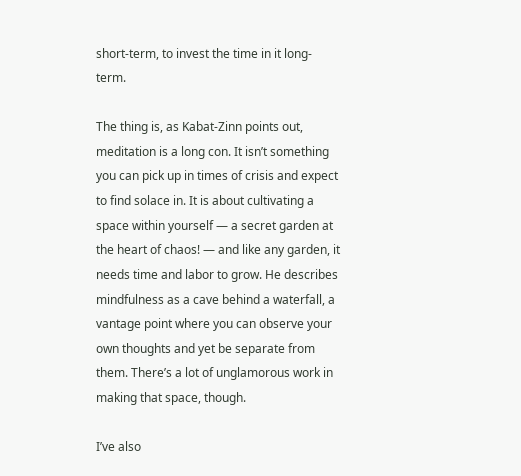short-term, to invest the time in it long-term.

The thing is, as Kabat-Zinn points out, meditation is a long con. It isn’t something you can pick up in times of crisis and expect to find solace in. It is about cultivating a space within yourself — a secret garden at the heart of chaos! — and like any garden, it needs time and labor to grow. He describes mindfulness as a cave behind a waterfall, a vantage point where you can observe your own thoughts and yet be separate from them. There’s a lot of unglamorous work in making that space, though.

I’ve also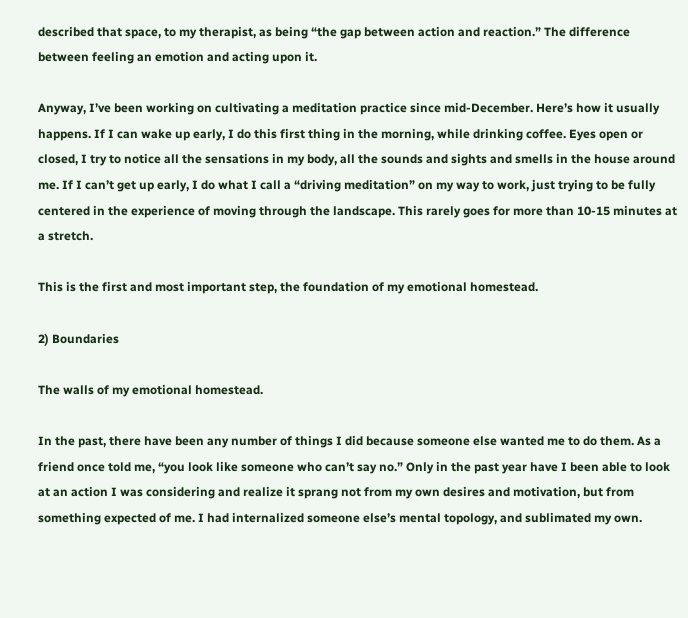described that space, to my therapist, as being “the gap between action and reaction.” The difference between feeling an emotion and acting upon it.

Anyway, I’ve been working on cultivating a meditation practice since mid-December. Here’s how it usually happens. If I can wake up early, I do this first thing in the morning, while drinking coffee. Eyes open or closed, I try to notice all the sensations in my body, all the sounds and sights and smells in the house around me. If I can’t get up early, I do what I call a “driving meditation” on my way to work, just trying to be fully centered in the experience of moving through the landscape. This rarely goes for more than 10-15 minutes at a stretch.

This is the first and most important step, the foundation of my emotional homestead.

2) Boundaries

The walls of my emotional homestead.

In the past, there have been any number of things I did because someone else wanted me to do them. As a friend once told me, “you look like someone who can’t say no.” Only in the past year have I been able to look at an action I was considering and realize it sprang not from my own desires and motivation, but from something expected of me. I had internalized someone else’s mental topology, and sublimated my own.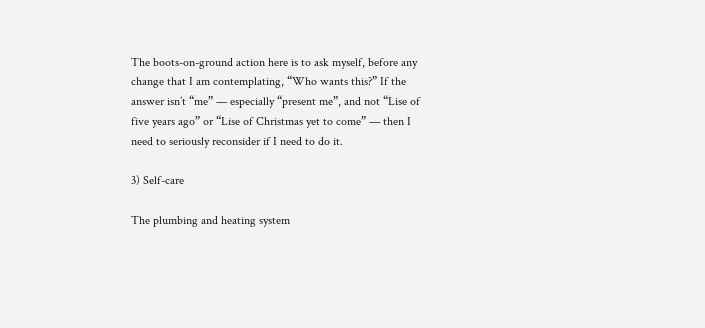The boots-on-ground action here is to ask myself, before any change that I am contemplating, “Who wants this?” If the answer isn’t “me” — especially “present me”, and not “Lise of five years ago” or “Lise of Christmas yet to come” — then I need to seriously reconsider if I need to do it.

3) Self-care

The plumbing and heating system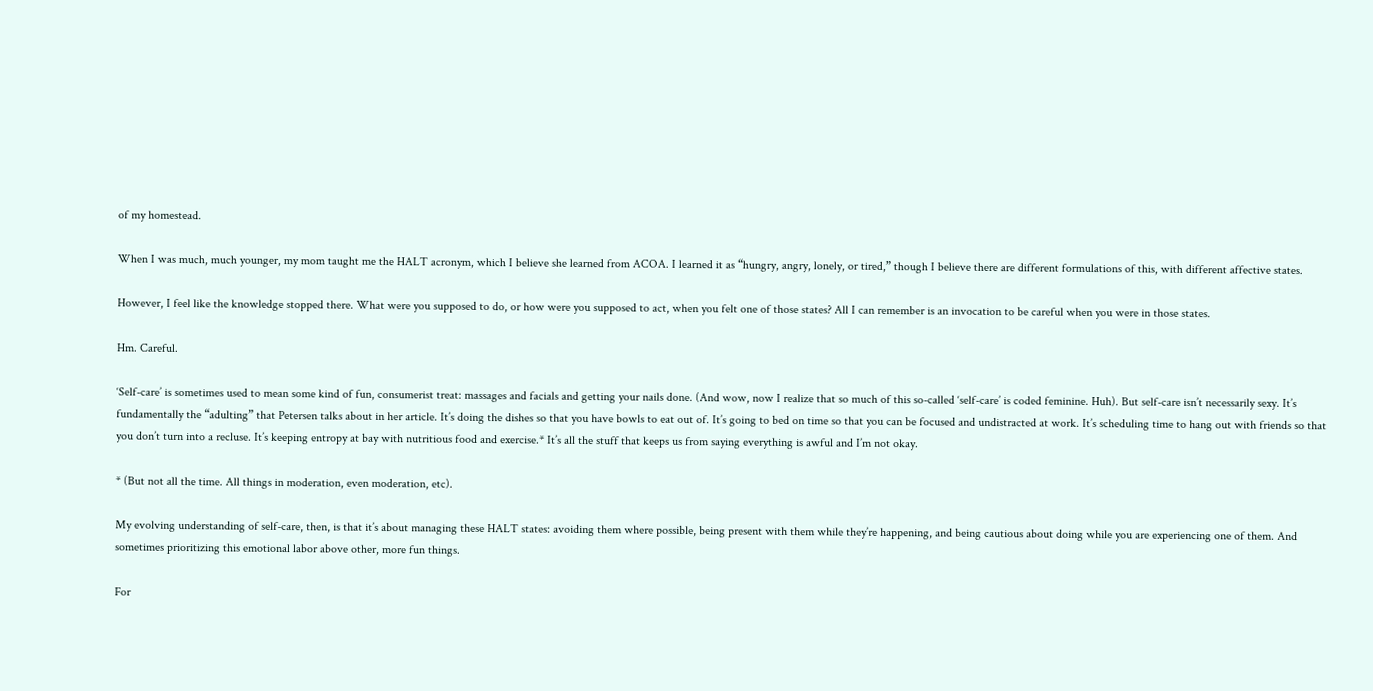of my homestead.

When I was much, much younger, my mom taught me the HALT acronym, which I believe she learned from ACOA. I learned it as “hungry, angry, lonely, or tired,” though I believe there are different formulations of this, with different affective states.

However, I feel like the knowledge stopped there. What were you supposed to do, or how were you supposed to act, when you felt one of those states? All I can remember is an invocation to be careful when you were in those states.

Hm. Careful.

‘Self-care’ is sometimes used to mean some kind of fun, consumerist treat: massages and facials and getting your nails done. (And wow, now I realize that so much of this so-called ‘self-care’ is coded feminine. Huh). But self-care isn’t necessarily sexy. It’s fundamentally the “adulting” that Petersen talks about in her article. It’s doing the dishes so that you have bowls to eat out of. It’s going to bed on time so that you can be focused and undistracted at work. It’s scheduling time to hang out with friends so that you don’t turn into a recluse. It’s keeping entropy at bay with nutritious food and exercise.* It’s all the stuff that keeps us from saying everything is awful and I’m not okay.

* (But not all the time. All things in moderation, even moderation, etc).

My evolving understanding of self-care, then, is that it’s about managing these HALT states: avoiding them where possible, being present with them while they’re happening, and being cautious about doing while you are experiencing one of them. And sometimes prioritizing this emotional labor above other, more fun things.

For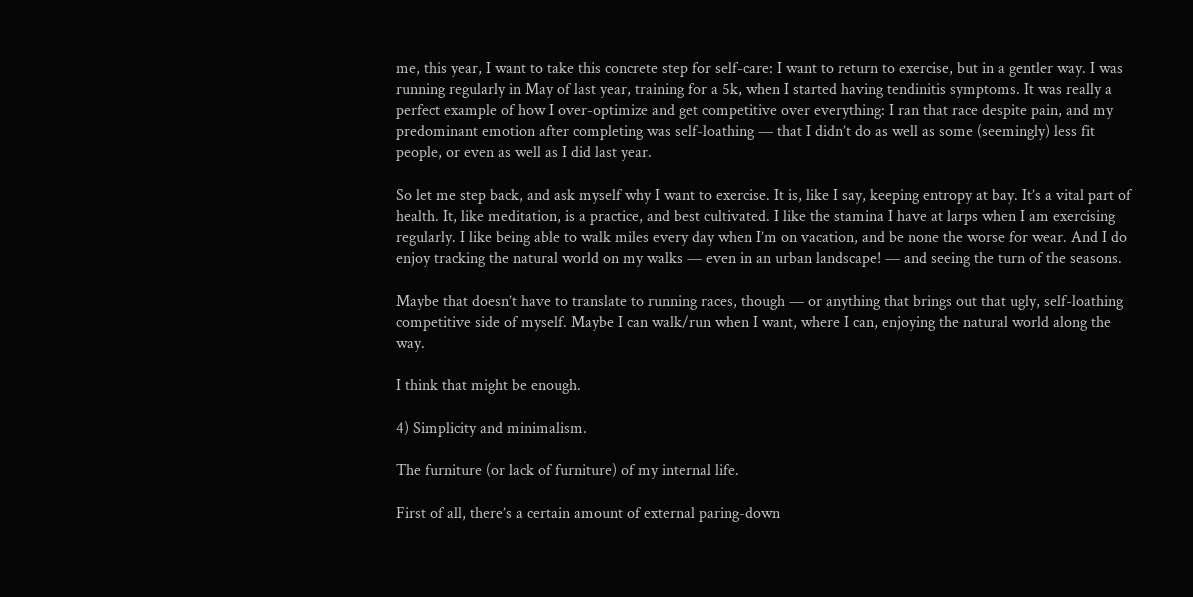me, this year, I want to take this concrete step for self-care: I want to return to exercise, but in a gentler way. I was running regularly in May of last year, training for a 5k, when I started having tendinitis symptoms. It was really a perfect example of how I over-optimize and get competitive over everything: I ran that race despite pain, and my predominant emotion after completing was self-loathing — that I didn’t do as well as some (seemingly) less fit people, or even as well as I did last year.

So let me step back, and ask myself why I want to exercise. It is, like I say, keeping entropy at bay. It’s a vital part of health. It, like meditation, is a practice, and best cultivated. I like the stamina I have at larps when I am exercising regularly. I like being able to walk miles every day when I’m on vacation, and be none the worse for wear. And I do enjoy tracking the natural world on my walks — even in an urban landscape! — and seeing the turn of the seasons.

Maybe that doesn’t have to translate to running races, though — or anything that brings out that ugly, self-loathing competitive side of myself. Maybe I can walk/run when I want, where I can, enjoying the natural world along the way.

I think that might be enough.

4) Simplicity and minimalism.

The furniture (or lack of furniture) of my internal life.

First of all, there’s a certain amount of external paring-down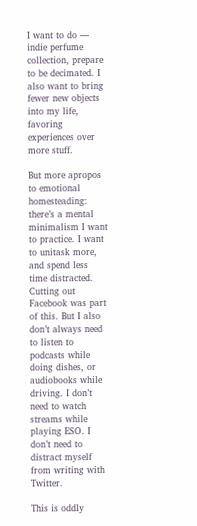I want to do — indie perfume collection, prepare to be decimated. I also want to bring fewer new objects into my life, favoring experiences over more stuff.

But more apropos to emotional homesteading: there’s a mental minimalism I want to practice. I want to unitask more, and spend less time distracted. Cutting out Facebook was part of this. But I also don’t always need to listen to podcasts while doing dishes, or audiobooks while driving. I don’t need to watch streams while playing ESO. I don’t need to distract myself from writing with Twitter.

This is oddly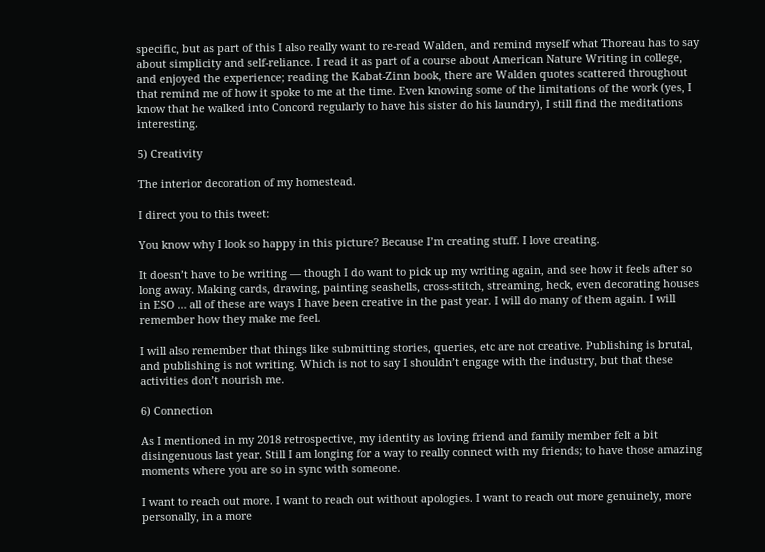specific, but as part of this I also really want to re-read Walden, and remind myself what Thoreau has to say about simplicity and self-reliance. I read it as part of a course about American Nature Writing in college, and enjoyed the experience; reading the Kabat-Zinn book, there are Walden quotes scattered throughout that remind me of how it spoke to me at the time. Even knowing some of the limitations of the work (yes, I know that he walked into Concord regularly to have his sister do his laundry), I still find the meditations interesting.

5) Creativity

The interior decoration of my homestead.

I direct you to this tweet:

You know why I look so happy in this picture? Because I’m creating stuff. I love creating.

It doesn’t have to be writing — though I do want to pick up my writing again, and see how it feels after so long away. Making cards, drawing, painting seashells, cross-stitch, streaming, heck, even decorating houses in ESO … all of these are ways I have been creative in the past year. I will do many of them again. I will remember how they make me feel.

I will also remember that things like submitting stories, queries, etc are not creative. Publishing is brutal, and publishing is not writing. Which is not to say I shouldn’t engage with the industry, but that these activities don’t nourish me.

6) Connection

As I mentioned in my 2018 retrospective, my identity as loving friend and family member felt a bit disingenuous last year. Still I am longing for a way to really connect with my friends; to have those amazing moments where you are so in sync with someone.

I want to reach out more. I want to reach out without apologies. I want to reach out more genuinely, more personally, in a more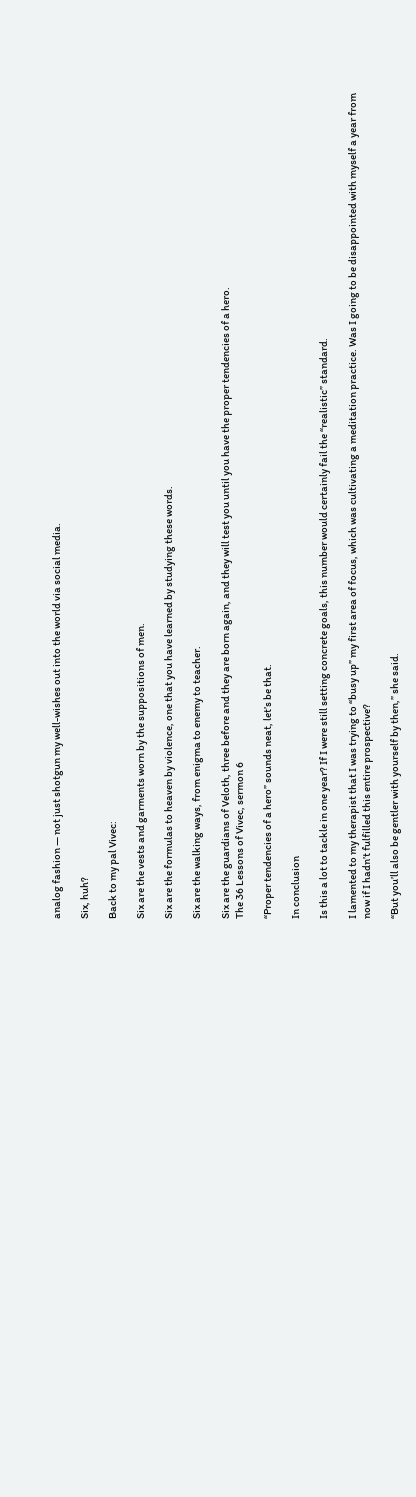analog fashion — not just shotgun my well-wishes out into the world via social media.

Six, huh?

Back to my pal Vivec:

Six are the vests and garments worn by the suppositions of men.

Six are the formulas to heaven by violence, one that you have learned by studying these words.

Six are the walking ways, from enigma to enemy to teacher.

Six are the guardians of Veloth, three before and they are born again, and they will test you until you have the proper tendencies of a hero.
The 36 Lessons of Vivec, sermon 6

“Proper tendencies of a hero” sounds neat, let’s be that.

In conclusion

Is this a lot to tackle in one year? If I were still setting concrete goals, this number would certainly fail the “realistic” standard.

I lamented to my therapist that I was trying to “busy up” my first area of focus, which was cultivating a meditation practice. Was I going to be disappointed with myself a year from now if I hadn’t fulfilled this entire prospective?

“But you’ll also be gentler with yourself by then,” she said.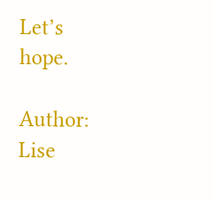Let’s hope.

Author: Lise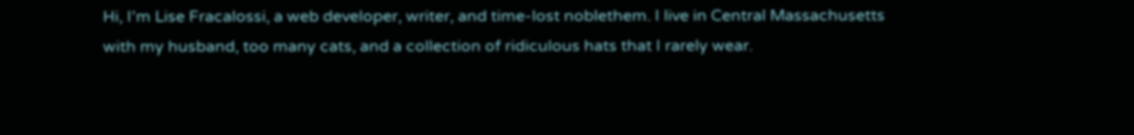Hi, I'm Lise Fracalossi, a web developer, writer, and time-lost noblethem. I live in Central Massachusetts with my husband, too many cats, and a collection of ridiculous hats that I rarely wear.